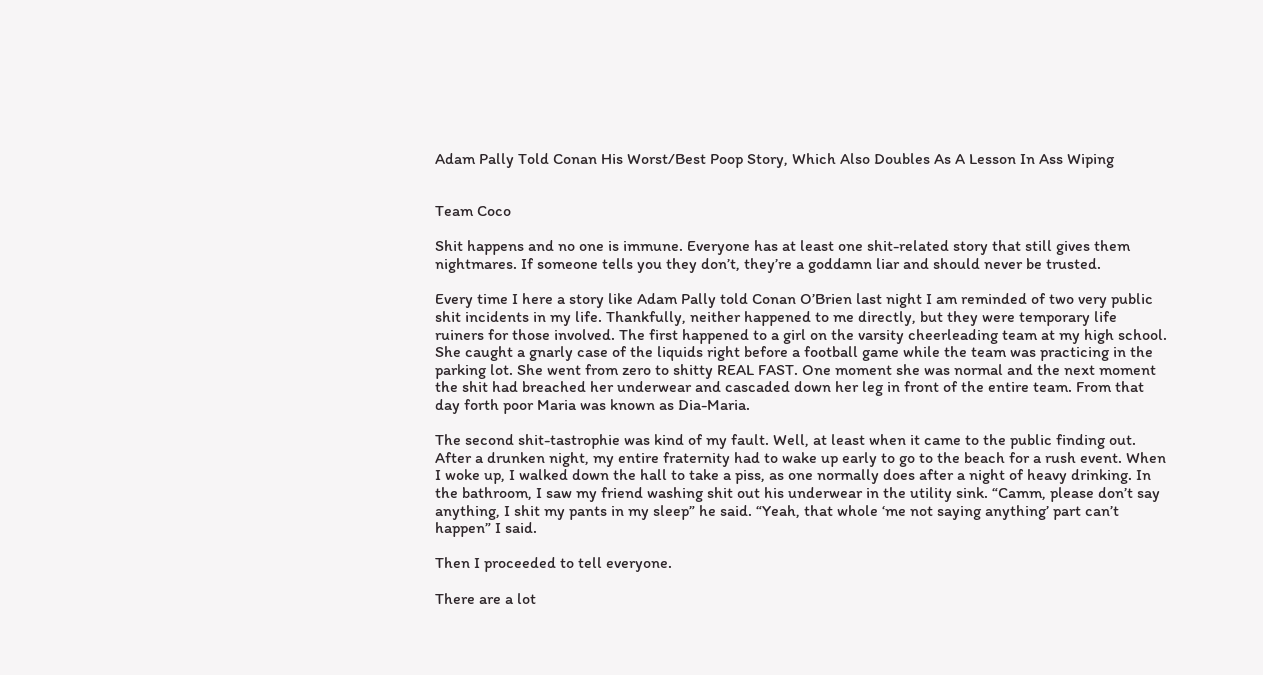Adam Pally Told Conan His Worst/Best Poop Story, Which Also Doubles As A Lesson In Ass Wiping


Team Coco

Shit happens and no one is immune. Everyone has at least one shit-related story that still gives them nightmares. If someone tells you they don’t, they’re a goddamn liar and should never be trusted.

Every time I here a story like Adam Pally told Conan O’Brien last night I am reminded of two very public shit incidents in my life. Thankfully, neither happened to me directly, but they were temporary life ruiners for those involved. The first happened to a girl on the varsity cheerleading team at my high school. She caught a gnarly case of the liquids right before a football game while the team was practicing in the parking lot. She went from zero to shitty REAL FAST. One moment she was normal and the next moment the shit had breached her underwear and cascaded down her leg in front of the entire team. From that day forth poor Maria was known as Dia-Maria.

The second shit-tastrophie was kind of my fault. Well, at least when it came to the public finding out. After a drunken night, my entire fraternity had to wake up early to go to the beach for a rush event. When I woke up, I walked down the hall to take a piss, as one normally does after a night of heavy drinking. In the bathroom, I saw my friend washing shit out his underwear in the utility sink. “Camm, please don’t say anything, I shit my pants in my sleep” he said. “Yeah, that whole ‘me not saying anything’ part can’t happen” I said.

Then I proceeded to tell everyone.

There are a lot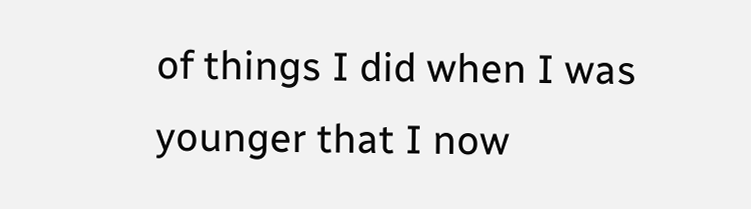of things I did when I was younger that I now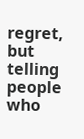regret, but telling people who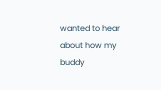wanted to hear about how my buddy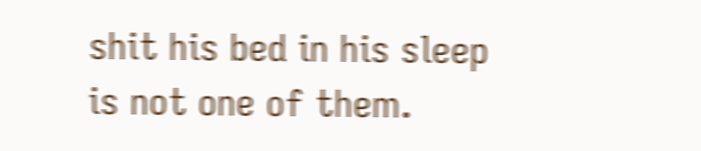shit his bed in his sleep is not one of them.